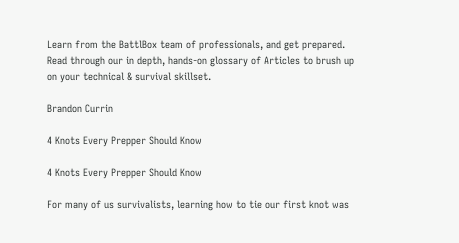Learn from the BattlBox team of professionals, and get prepared. Read through our in depth, hands-on glossary of Articles to brush up on your technical & survival skillset.

Brandon Currin

4 Knots Every Prepper Should Know

4 Knots Every Prepper Should Know

For many of us survivalists, learning how to tie our first knot was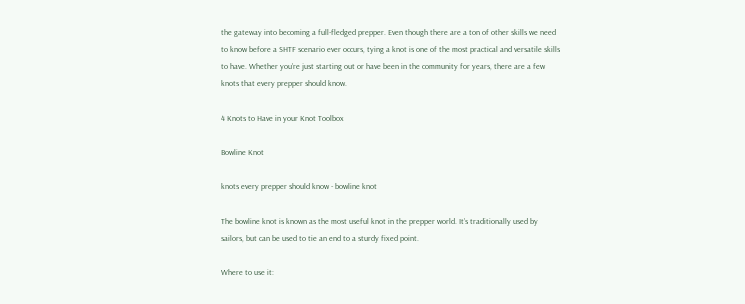the gateway into becoming a full-fledged prepper. Even though there are a ton of other skills we need to know before a SHTF scenario ever occurs, tying a knot is one of the most practical and versatile skills to have. Whether you’re just starting out or have been in the community for years, there are a few knots that every prepper should know.

4 Knots to Have in your Knot Toolbox

Bowline Knot

knots every prepper should know - bowline knot

The bowline knot is known as the most useful knot in the prepper world. It’s traditionally used by sailors, but can be used to tie an end to a sturdy fixed point.

Where to use it: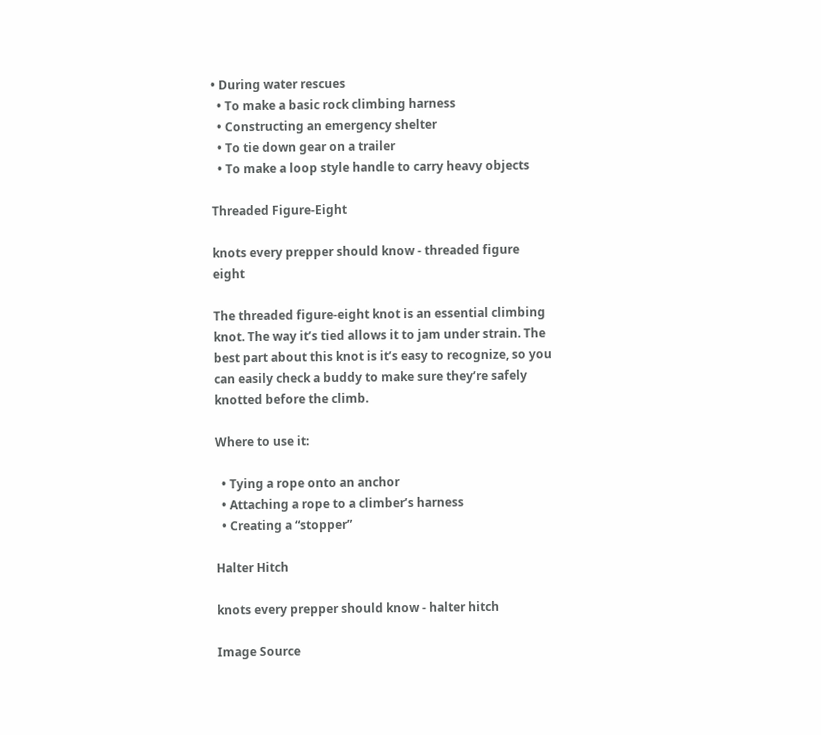• During water rescues
  • To make a basic rock climbing harness
  • Constructing an emergency shelter
  • To tie down gear on a trailer
  • To make a loop style handle to carry heavy objects

Threaded Figure-Eight

knots every prepper should know - threaded figure eight

The threaded figure-eight knot is an essential climbing knot. The way it’s tied allows it to jam under strain. The best part about this knot is it’s easy to recognize, so you can easily check a buddy to make sure they’re safely knotted before the climb.

Where to use it:

  • Tying a rope onto an anchor
  • Attaching a rope to a climber’s harness
  • Creating a “stopper”

Halter Hitch

knots every prepper should know - halter hitch

Image Source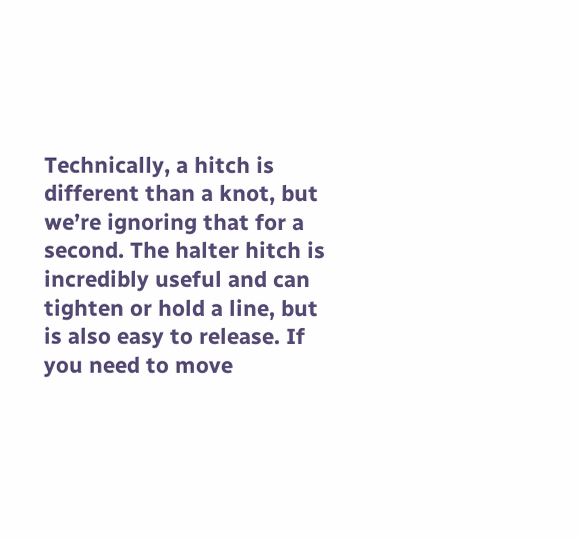Technically, a hitch is different than a knot, but we’re ignoring that for a second. The halter hitch is incredibly useful and can tighten or hold a line, but is also easy to release. If you need to move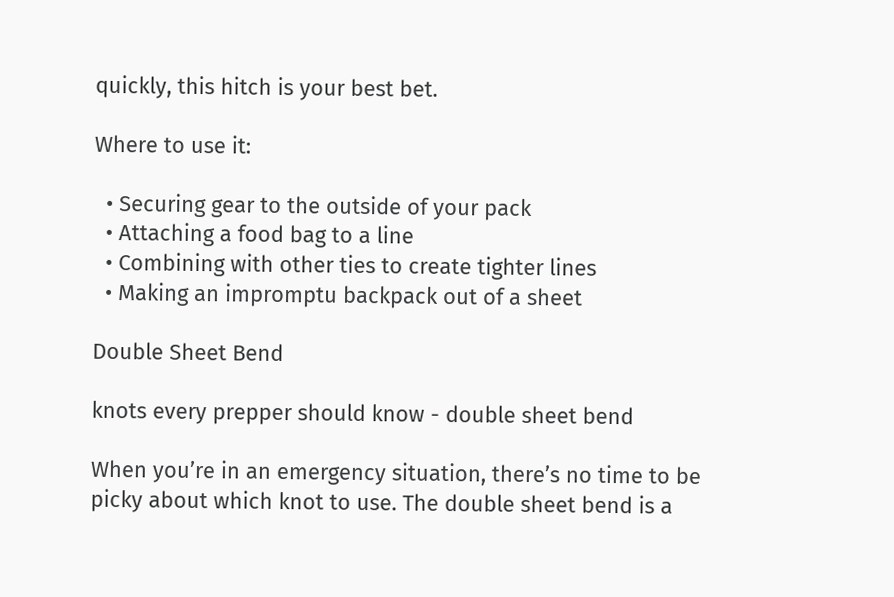quickly, this hitch is your best bet.

Where to use it:

  • Securing gear to the outside of your pack
  • Attaching a food bag to a line
  • Combining with other ties to create tighter lines
  • Making an impromptu backpack out of a sheet

Double Sheet Bend

knots every prepper should know - double sheet bend

When you’re in an emergency situation, there’s no time to be picky about which knot to use. The double sheet bend is a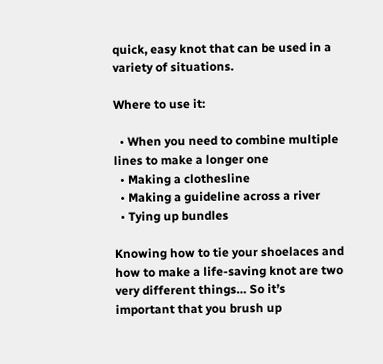quick, easy knot that can be used in a variety of situations.

Where to use it:

  • When you need to combine multiple lines to make a longer one
  • Making a clothesline
  • Making a guideline across a river
  • Tying up bundles

Knowing how to tie your shoelaces and how to make a life-saving knot are two very different things… So it’s important that you brush up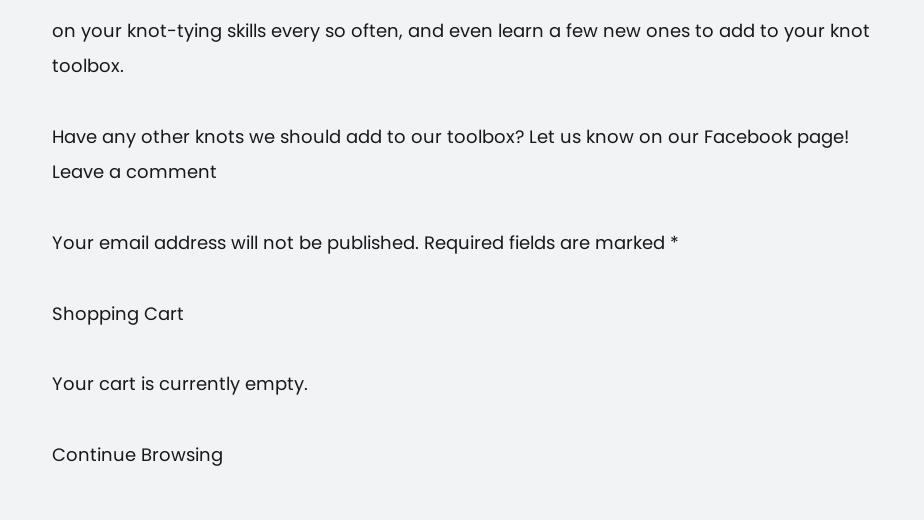on your knot-tying skills every so often, and even learn a few new ones to add to your knot toolbox.

Have any other knots we should add to our toolbox? Let us know on our Facebook page!
Leave a comment

Your email address will not be published. Required fields are marked *

Shopping Cart

Your cart is currently empty.

Continue Browsing